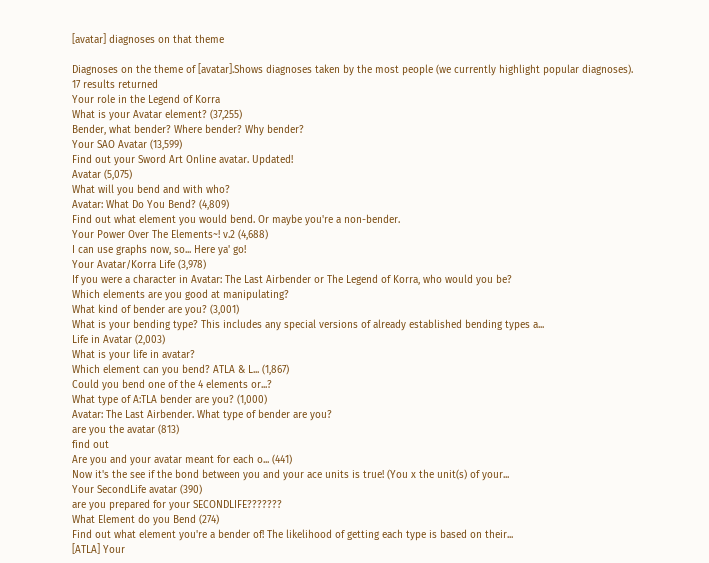[avatar] diagnoses on that theme

Diagnoses on the theme of [avatar].Shows diagnoses taken by the most people (we currently highlight popular diagnoses).
17 results returned
Your role in the Legend of Korra
What is your Avatar element? (37,255)
Bender, what bender? Where bender? Why bender?
Your SAO Avatar (13,599)
Find out your Sword Art Online avatar. Updated!
Avatar (5,075)
What will you bend and with who?
Avatar: What Do You Bend? (4,809)
Find out what element you would bend. Or maybe you're a non-bender.
Your Power Over The Elements~! v.2 (4,688)
I can use graphs now, so... Here ya' go!
Your Avatar/Korra Life (3,978)
If you were a character in Avatar: The Last Airbender or The Legend of Korra, who would you be?
Which elements are you good at manipulating?
What kind of bender are you? (3,001)
What is your bending type? This includes any special versions of already established bending types a...
Life in Avatar (2,003)
What is your life in avatar?
Which element can you bend? ATLA & L... (1,867)
Could you bend one of the 4 elements or...?
What type of A:TLA bender are you? (1,000)
Avatar: The Last Airbender. What type of bender are you?
are you the avatar (813)
find out
Are you and your avatar meant for each o... (441)
Now it's the see if the bond between you and your ace units is true! (You x the unit(s) of your...
Your SecondLife avatar (390)
are you prepared for your SECONDLIFE???????
What Element do you Bend (274)
Find out what element you're a bender of! The likelihood of getting each type is based on their...
[ATLA] Your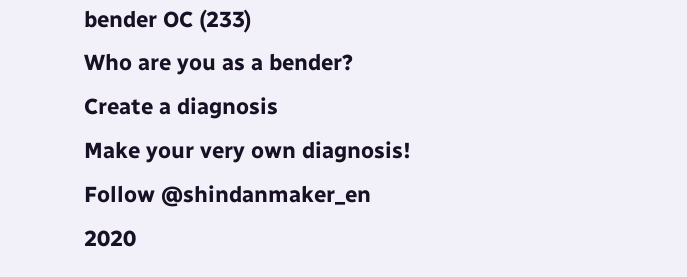bender OC (233)
Who are you as a bender?
Create a diagnosis
Make your very own diagnosis!
Follow @shindanmaker_en
2020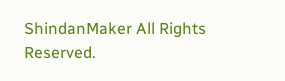ShindanMaker All Rights Reserved.